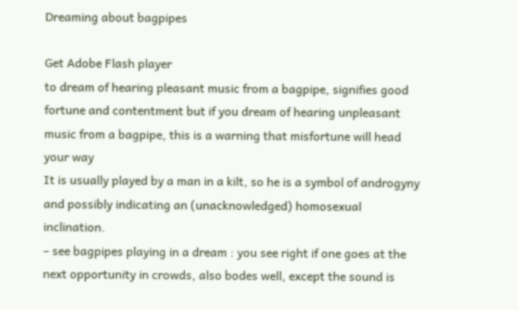Dreaming about bagpipes

Get Adobe Flash player
to dream of hearing pleasant music from a bagpipe, signifies good fortune and contentment but if you dream of hearing unpleasant music from a bagpipe, this is a warning that misfortune will head your way
It is usually played by a man in a kilt, so he is a symbol of androgyny and possibly indicating an (unacknowledged) homosexual inclination.
– see bagpipes playing in a dream : you see right if one goes at the next opportunity in crowds, also bodes well, except the sound is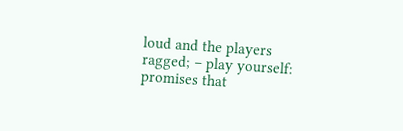loud and the players ragged; – play yourself: promises that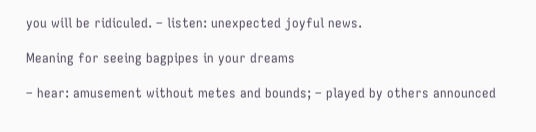you will be ridiculed. – listen: unexpected joyful news.

Meaning for seeing bagpipes in your dreams

– hear: amusement without metes and bounds; – played by others announced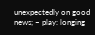unexpectedly on good news; – play: longing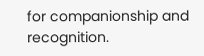for companionship and recognition.